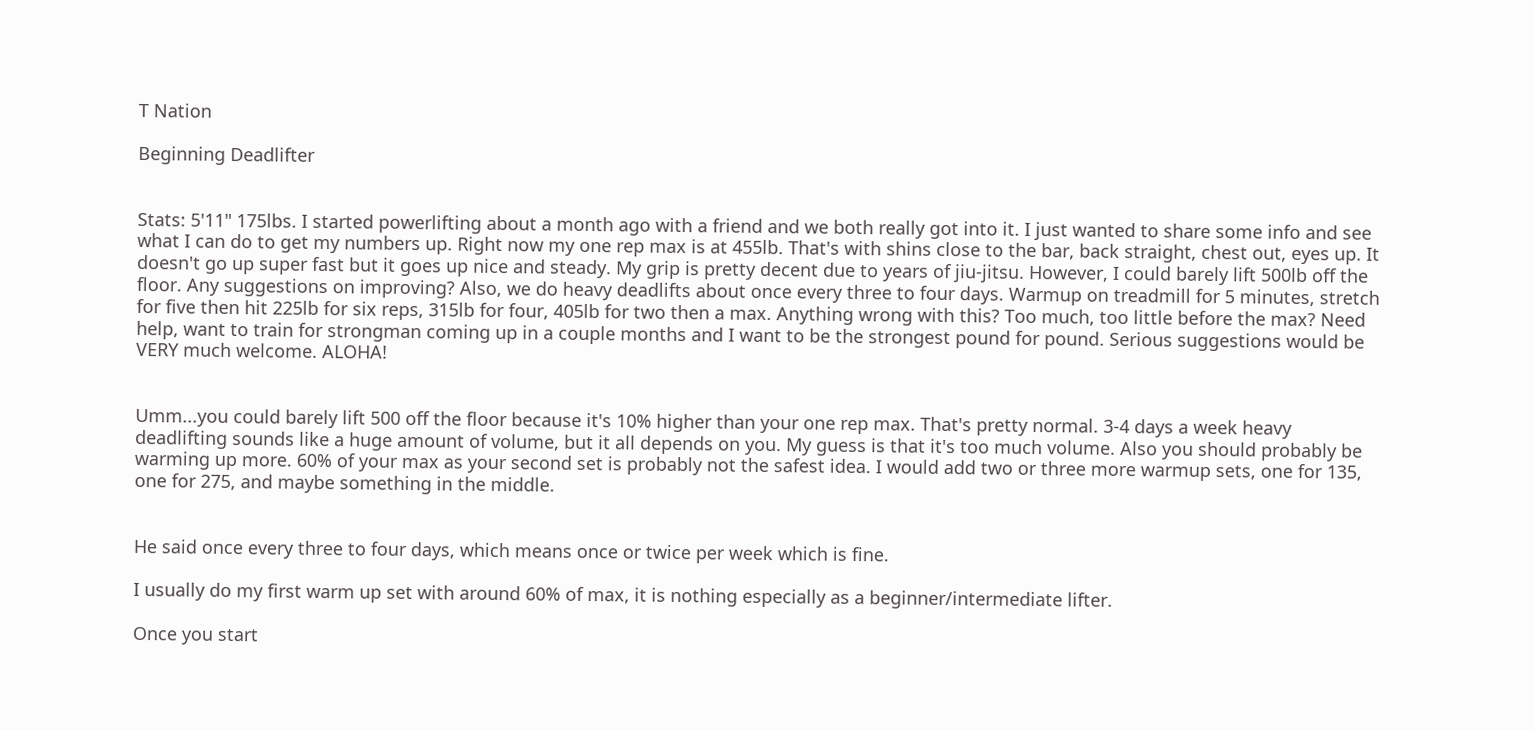T Nation

Beginning Deadlifter


Stats: 5'11" 175lbs. I started powerlifting about a month ago with a friend and we both really got into it. I just wanted to share some info and see what I can do to get my numbers up. Right now my one rep max is at 455lb. That's with shins close to the bar, back straight, chest out, eyes up. It doesn't go up super fast but it goes up nice and steady. My grip is pretty decent due to years of jiu-jitsu. However, I could barely lift 500lb off the floor. Any suggestions on improving? Also, we do heavy deadlifts about once every three to four days. Warmup on treadmill for 5 minutes, stretch for five then hit 225lb for six reps, 315lb for four, 405lb for two then a max. Anything wrong with this? Too much, too little before the max? Need help, want to train for strongman coming up in a couple months and I want to be the strongest pound for pound. Serious suggestions would be VERY much welcome. ALOHA!


Umm...you could barely lift 500 off the floor because it's 10% higher than your one rep max. That's pretty normal. 3-4 days a week heavy deadlifting sounds like a huge amount of volume, but it all depends on you. My guess is that it's too much volume. Also you should probably be warming up more. 60% of your max as your second set is probably not the safest idea. I would add two or three more warmup sets, one for 135, one for 275, and maybe something in the middle.


He said once every three to four days, which means once or twice per week which is fine.

I usually do my first warm up set with around 60% of max, it is nothing especially as a beginner/intermediate lifter.

Once you start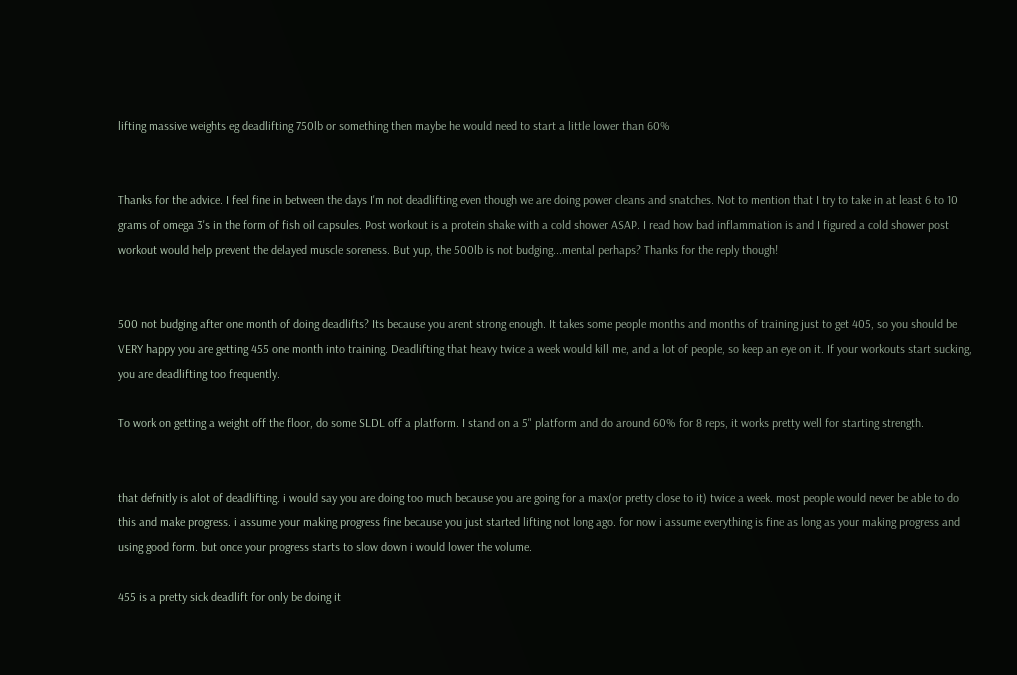lifting massive weights eg deadlifting 750lb or something then maybe he would need to start a little lower than 60%


Thanks for the advice. I feel fine in between the days I'm not deadlifting even though we are doing power cleans and snatches. Not to mention that I try to take in at least 6 to 10 grams of omega 3's in the form of fish oil capsules. Post workout is a protein shake with a cold shower ASAP. I read how bad inflammation is and I figured a cold shower post workout would help prevent the delayed muscle soreness. But yup, the 500lb is not budging...mental perhaps? Thanks for the reply though!


500 not budging after one month of doing deadlifts? Its because you arent strong enough. It takes some people months and months of training just to get 405, so you should be VERY happy you are getting 455 one month into training. Deadlifting that heavy twice a week would kill me, and a lot of people, so keep an eye on it. If your workouts start sucking, you are deadlifting too frequently.

To work on getting a weight off the floor, do some SLDL off a platform. I stand on a 5" platform and do around 60% for 8 reps, it works pretty well for starting strength.


that defnitly is alot of deadlifting. i would say you are doing too much because you are going for a max(or pretty close to it) twice a week. most people would never be able to do this and make progress. i assume your making progress fine because you just started lifting not long ago. for now i assume everything is fine as long as your making progress and using good form. but once your progress starts to slow down i would lower the volume.

455 is a pretty sick deadlift for only be doing it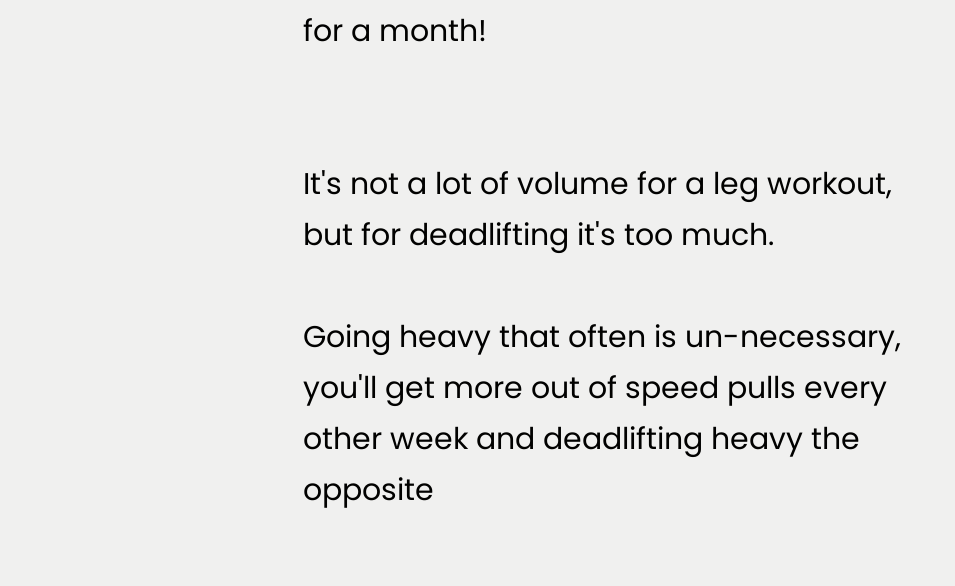for a month!


It's not a lot of volume for a leg workout, but for deadlifting it's too much.

Going heavy that often is un-necessary, you'll get more out of speed pulls every other week and deadlifting heavy the opposite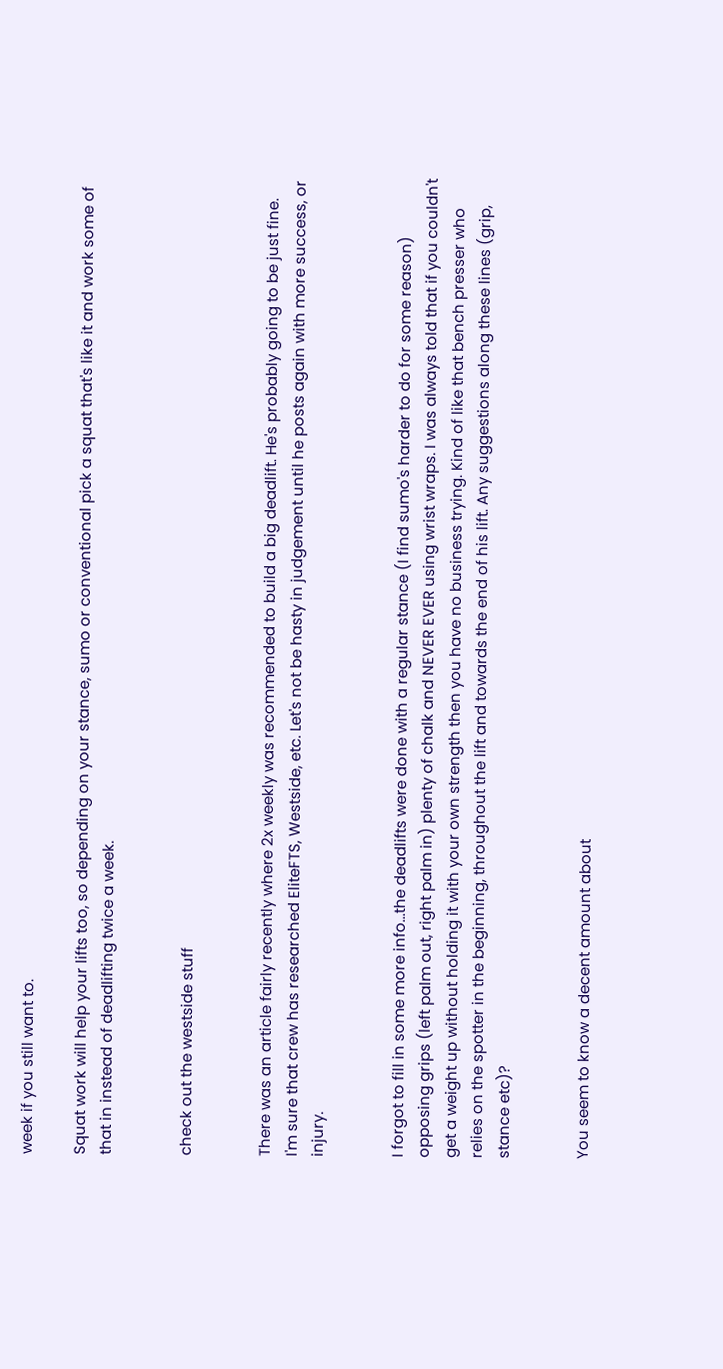week if you still want to.

Squat work will help your lifts too, so depending on your stance, sumo or conventional pick a squat that's like it and work some of that in instead of deadlifting twice a week.


check out the westside stuff


There was an article fairly recently where 2x weekly was recommended to build a big deadlift. He's probably going to be just fine. I'm sure that crew has researched EliteFTS, Westside, etc. Let's not be hasty in judgement until he posts again with more success, or injury.


I forgot to fill in some more info...the deadlifts were done with a regular stance (I find sumo's harder to do for some reason) opposing grips (left palm out, right palm in) plenty of chalk and NEVER EVER using wrist wraps. I was always told that if you couldn't get a weight up without holding it with your own strength then you have no business trying. Kind of like that bench presser who relies on the spotter in the beginning, throughout the lift and towards the end of his lift. Any suggestions along these lines (grip, stance etc)?


You seem to know a decent amount about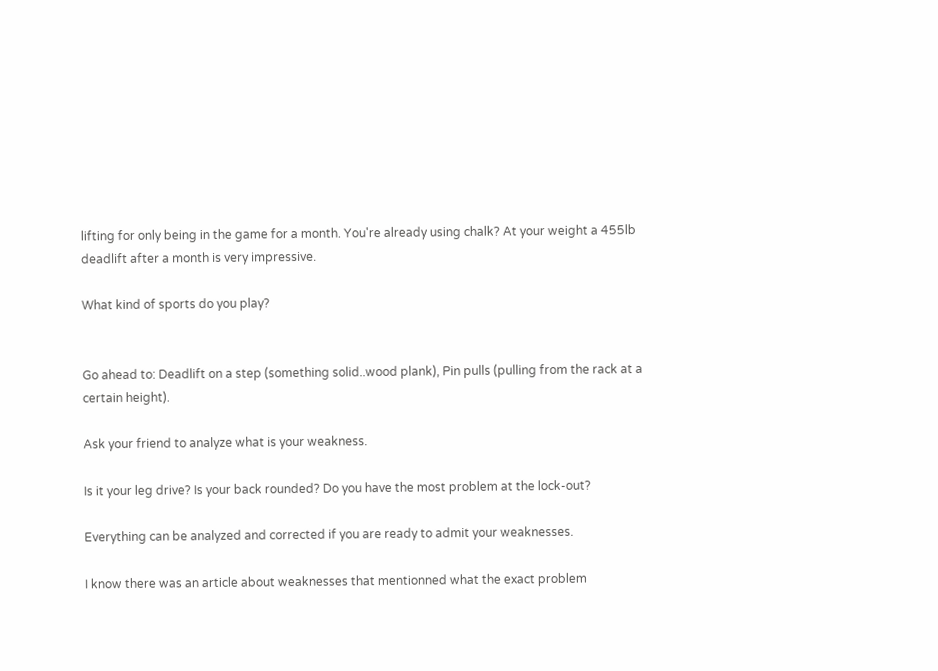lifting for only being in the game for a month. You're already using chalk? At your weight a 455lb deadlift after a month is very impressive.

What kind of sports do you play?


Go ahead to: Deadlift on a step (something solid..wood plank), Pin pulls (pulling from the rack at a certain height).

Ask your friend to analyze what is your weakness.

Is it your leg drive? Is your back rounded? Do you have the most problem at the lock-out?

Everything can be analyzed and corrected if you are ready to admit your weaknesses.

I know there was an article about weaknesses that mentionned what the exact problem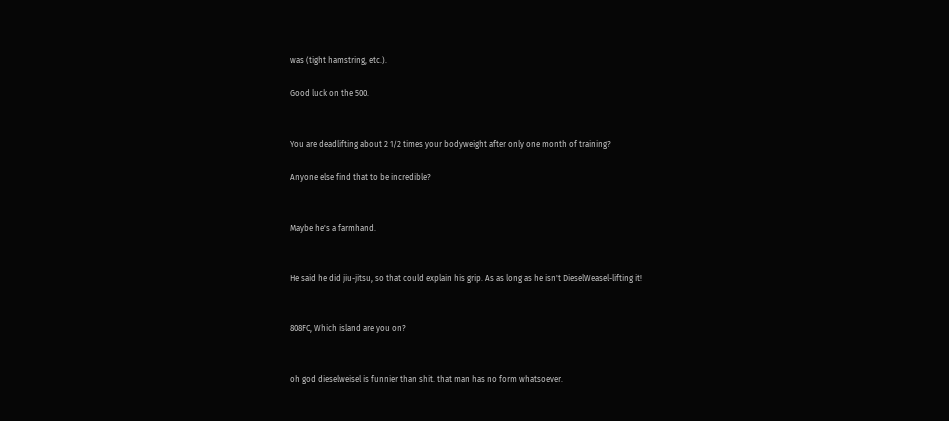was (tight hamstring, etc.).

Good luck on the 500.


You are deadlifting about 2 1/2 times your bodyweight after only one month of training?

Anyone else find that to be incredible?


Maybe he's a farmhand.


He said he did jiu-jitsu, so that could explain his grip. As as long as he isn't DieselWeasel-lifting it!


808FC, Which island are you on?


oh god dieselweisel is funnier than shit. that man has no form whatsoever.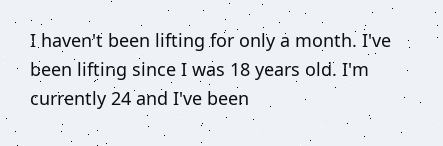I haven't been lifting for only a month. I've been lifting since I was 18 years old. I'm currently 24 and I've been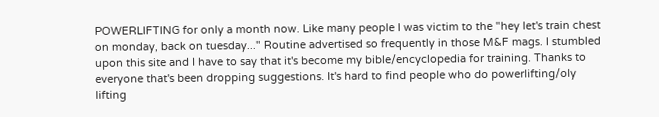POWERLIFTING for only a month now. Like many people I was victim to the "hey let's train chest on monday, back on tuesday..." Routine advertised so frequently in those M&F mags. I stumbled upon this site and I have to say that it's become my bible/encyclopedia for training. Thanks to everyone that's been dropping suggestions. It's hard to find people who do powerlifting/oly lifting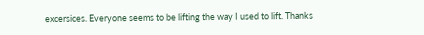excersices. Everyone seems to be lifting the way I used to lift. Thanks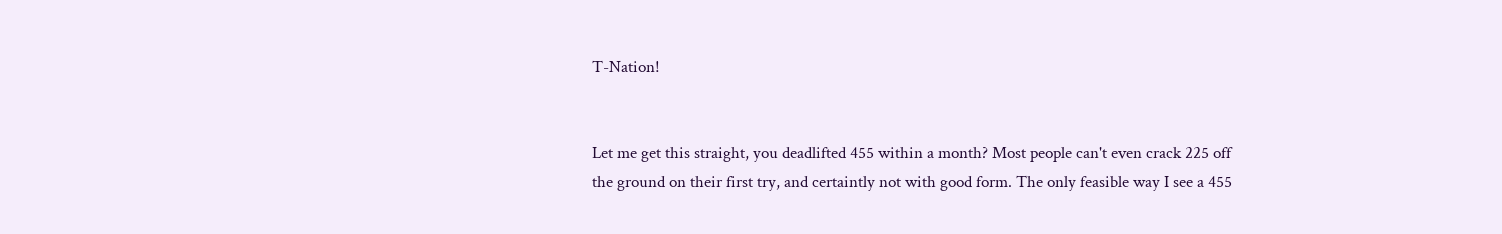T-Nation!


Let me get this straight, you deadlifted 455 within a month? Most people can't even crack 225 off the ground on their first try, and certaintly not with good form. The only feasible way I see a 455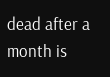dead after a month is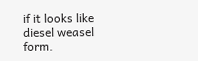if it looks like diesel weasel form.